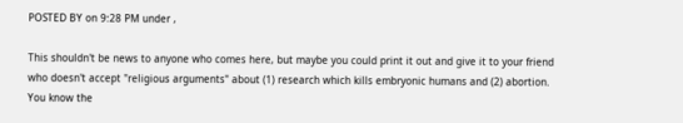POSTED BY on 9:28 PM under ,

This shouldn't be news to anyone who comes here, but maybe you could print it out and give it to your friend who doesn't accept "religious arguments" about (1) research which kills embryonic humans and (2) abortion. You know the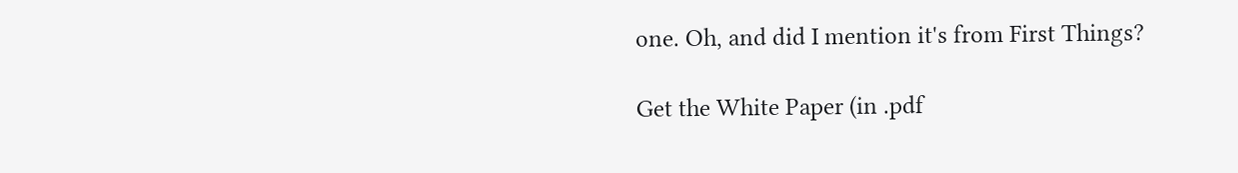one. Oh, and did I mention it's from First Things?

Get the White Paper (in .pdf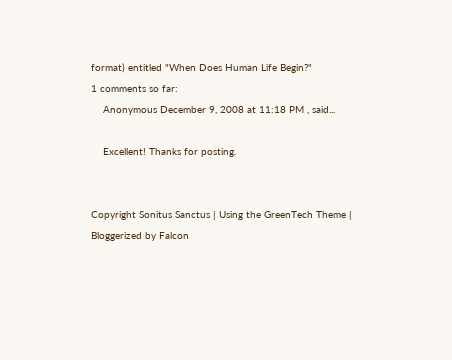format) entitled "When Does Human Life Begin?"
1 comments so far:
    Anonymous December 9, 2008 at 11:18 PM , said...

    Excellent! Thanks for posting.


Copyright Sonitus Sanctus | Using the GreenTech Theme | Bloggerized by Falcon